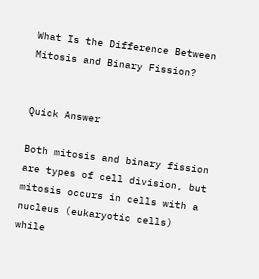What Is the Difference Between Mitosis and Binary Fission?


Quick Answer

Both mitosis and binary fission are types of cell division, but mitosis occurs in cells with a nucleus (eukaryotic cells) while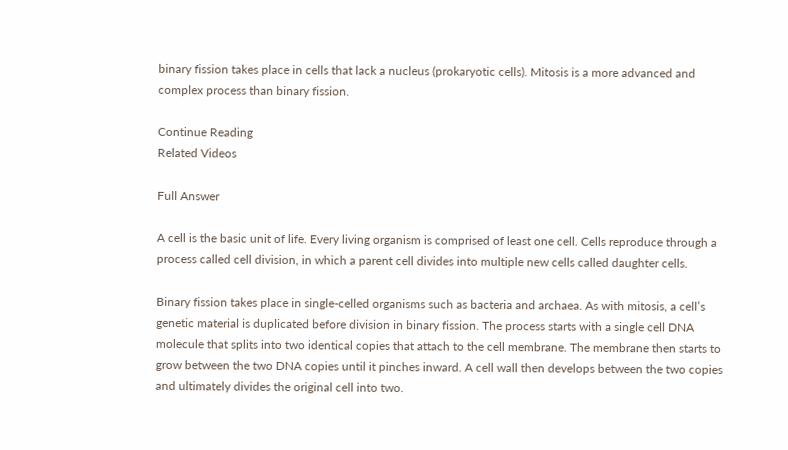binary fission takes place in cells that lack a nucleus (prokaryotic cells). Mitosis is a more advanced and complex process than binary fission.

Continue Reading
Related Videos

Full Answer

A cell is the basic unit of life. Every living organism is comprised of least one cell. Cells reproduce through a process called cell division, in which a parent cell divides into multiple new cells called daughter cells.

Binary fission takes place in single-celled organisms such as bacteria and archaea. As with mitosis, a cell’s genetic material is duplicated before division in binary fission. The process starts with a single cell DNA molecule that splits into two identical copies that attach to the cell membrane. The membrane then starts to grow between the two DNA copies until it pinches inward. A cell wall then develops between the two copies and ultimately divides the original cell into two.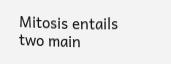Mitosis entails two main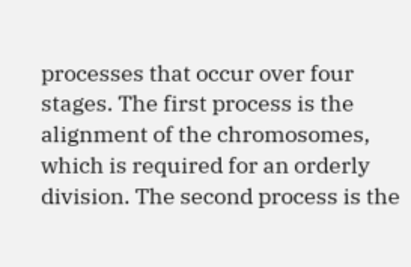processes that occur over four stages. The first process is the alignment of the chromosomes, which is required for an orderly division. The second process is the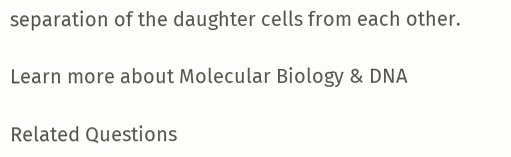separation of the daughter cells from each other.

Learn more about Molecular Biology & DNA

Related Questions